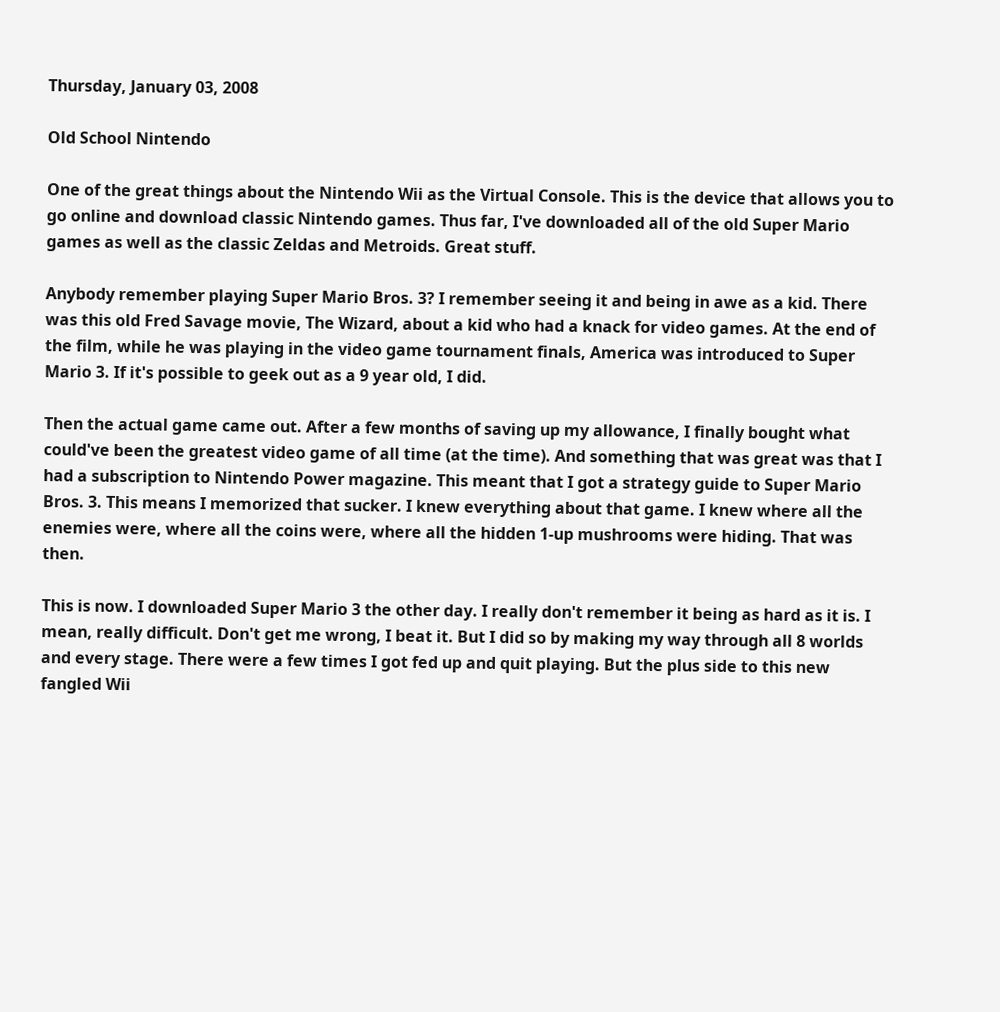Thursday, January 03, 2008

Old School Nintendo

One of the great things about the Nintendo Wii as the Virtual Console. This is the device that allows you to go online and download classic Nintendo games. Thus far, I've downloaded all of the old Super Mario games as well as the classic Zeldas and Metroids. Great stuff.

Anybody remember playing Super Mario Bros. 3? I remember seeing it and being in awe as a kid. There was this old Fred Savage movie, The Wizard, about a kid who had a knack for video games. At the end of the film, while he was playing in the video game tournament finals, America was introduced to Super Mario 3. If it's possible to geek out as a 9 year old, I did.

Then the actual game came out. After a few months of saving up my allowance, I finally bought what could've been the greatest video game of all time (at the time). And something that was great was that I had a subscription to Nintendo Power magazine. This meant that I got a strategy guide to Super Mario Bros. 3. This means I memorized that sucker. I knew everything about that game. I knew where all the enemies were, where all the coins were, where all the hidden 1-up mushrooms were hiding. That was then.

This is now. I downloaded Super Mario 3 the other day. I really don't remember it being as hard as it is. I mean, really difficult. Don't get me wrong, I beat it. But I did so by making my way through all 8 worlds and every stage. There were a few times I got fed up and quit playing. But the plus side to this new fangled Wii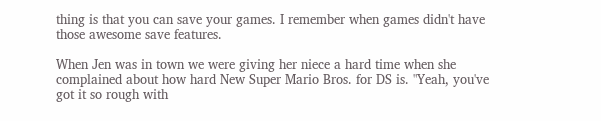thing is that you can save your games. I remember when games didn't have those awesome save features.

When Jen was in town we were giving her niece a hard time when she complained about how hard New Super Mario Bros. for DS is. "Yeah, you've got it so rough with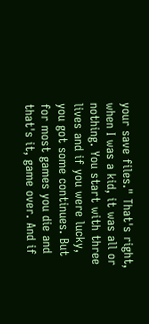your save files." That's right, when I was a kid, it was all or nothing. You start with three lives and if you were lucky, you got some continues. But for most games you die and that's it, game over. And if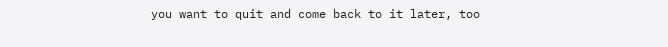you want to quit and come back to it later, too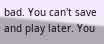bad. You can't save and play later. You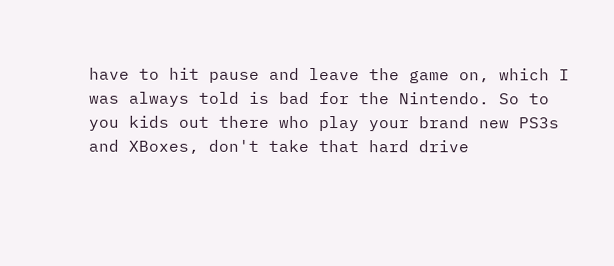have to hit pause and leave the game on, which I was always told is bad for the Nintendo. So to you kids out there who play your brand new PS3s and XBoxes, don't take that hard drive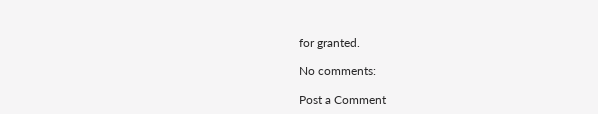for granted.

No comments:

Post a Comment